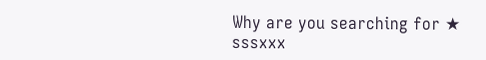Why are you searching for ★ sssxxx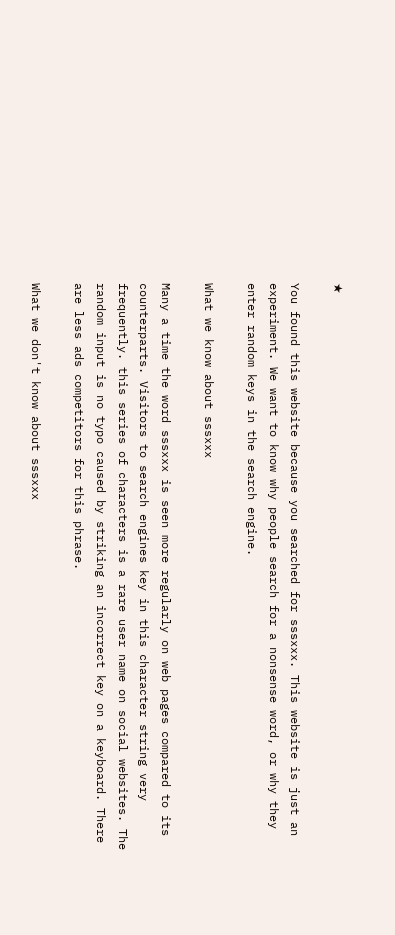★

You found this website because you searched for sssxxx. This website is just an experiment. We want to know why people search for a nonsense word, or why they enter random keys in the search engine.

What we know about sssxxx

Many a time the word sssxxx is seen more regularly on web pages compared to its counterparts. Visitors to search engines key in this character string very frequently. this series of characters is a rare user name on social websites. The random input is no typo caused by striking an incorrect key on a keyboard. There are less ads competitors for this phrase.

What we don't know about sssxxx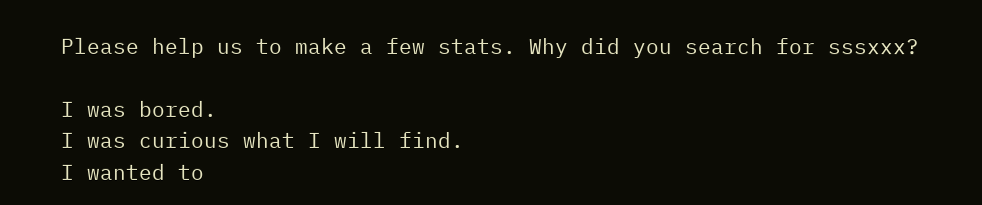Please help us to make a few stats. Why did you search for sssxxx?

I was bored.
I was curious what I will find.
I wanted to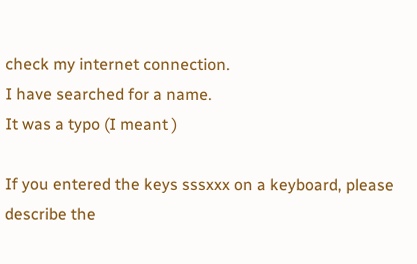check my internet connection.
I have searched for a name.
It was a typo (I meant )

If you entered the keys sssxxx on a keyboard, please describe the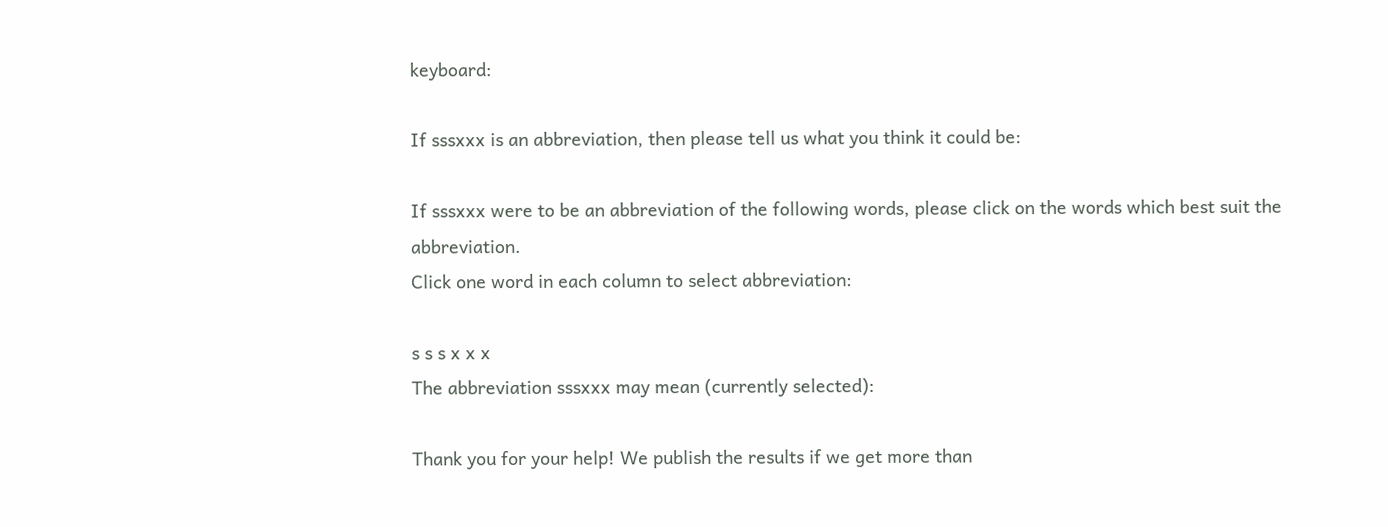keyboard:

If sssxxx is an abbreviation, then please tell us what you think it could be:

If sssxxx were to be an abbreviation of the following words, please click on the words which best suit the abbreviation.
Click one word in each column to select abbreviation:

s s s x x x
The abbreviation sssxxx may mean (currently selected):

Thank you for your help! We publish the results if we get more than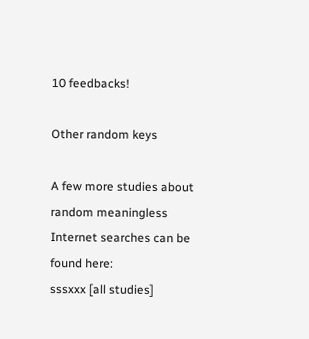10 feedbacks!

Other random keys

A few more studies about random meaningless Internet searches can be found here:
sssxxx [all studies]